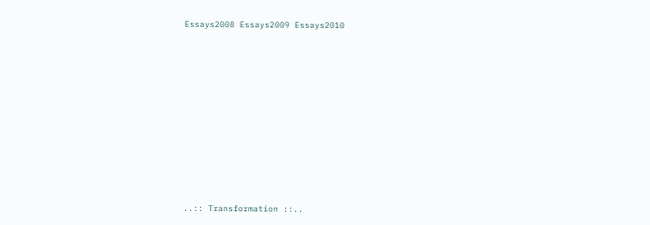Essays2008 Essays2009 Essays2010













..:: Transformation ::..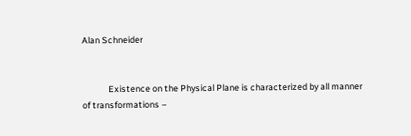Alan Schneider


             Existence on the Physical Plane is characterized by all manner of transformations –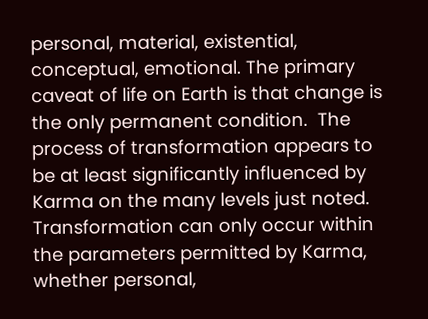personal, material, existential, conceptual, emotional. The primary caveat of life on Earth is that change is the only permanent condition.  The process of transformation appears to be at least significantly influenced by Karma on the many levels just noted. Transformation can only occur within the parameters permitted by Karma, whether personal,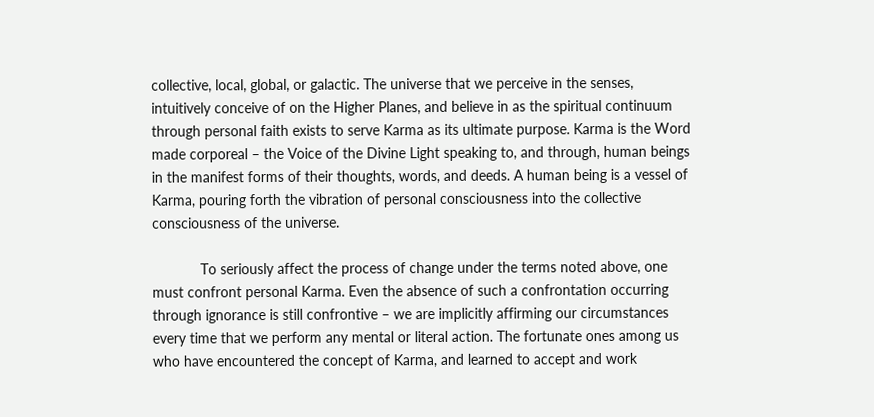collective, local, global, or galactic. The universe that we perceive in the senses, intuitively conceive of on the Higher Planes, and believe in as the spiritual continuum through personal faith exists to serve Karma as its ultimate purpose. Karma is the Word made corporeal – the Voice of the Divine Light speaking to, and through, human beings in the manifest forms of their thoughts, words, and deeds. A human being is a vessel of Karma, pouring forth the vibration of personal consciousness into the collective consciousness of the universe.

            To seriously affect the process of change under the terms noted above, one must confront personal Karma. Even the absence of such a confrontation occurring through ignorance is still confrontive – we are implicitly affirming our circumstances every time that we perform any mental or literal action. The fortunate ones among us who have encountered the concept of Karma, and learned to accept and work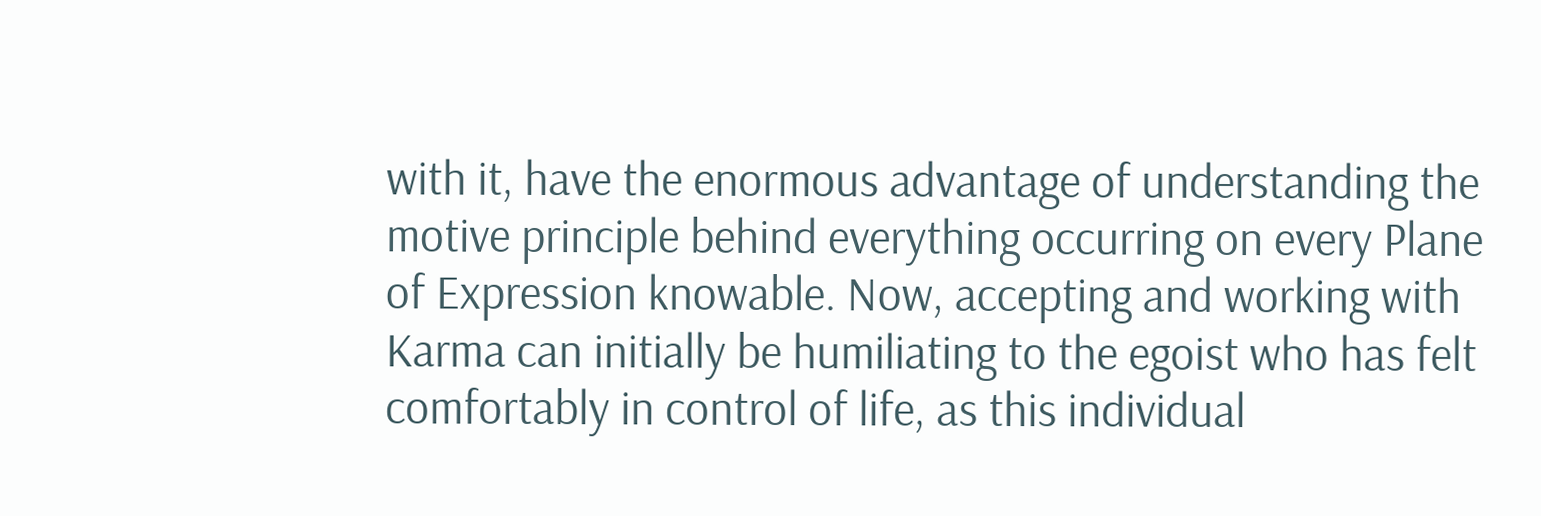with it, have the enormous advantage of understanding the motive principle behind everything occurring on every Plane of Expression knowable. Now, accepting and working with Karma can initially be humiliating to the egoist who has felt comfortably in control of life, as this individual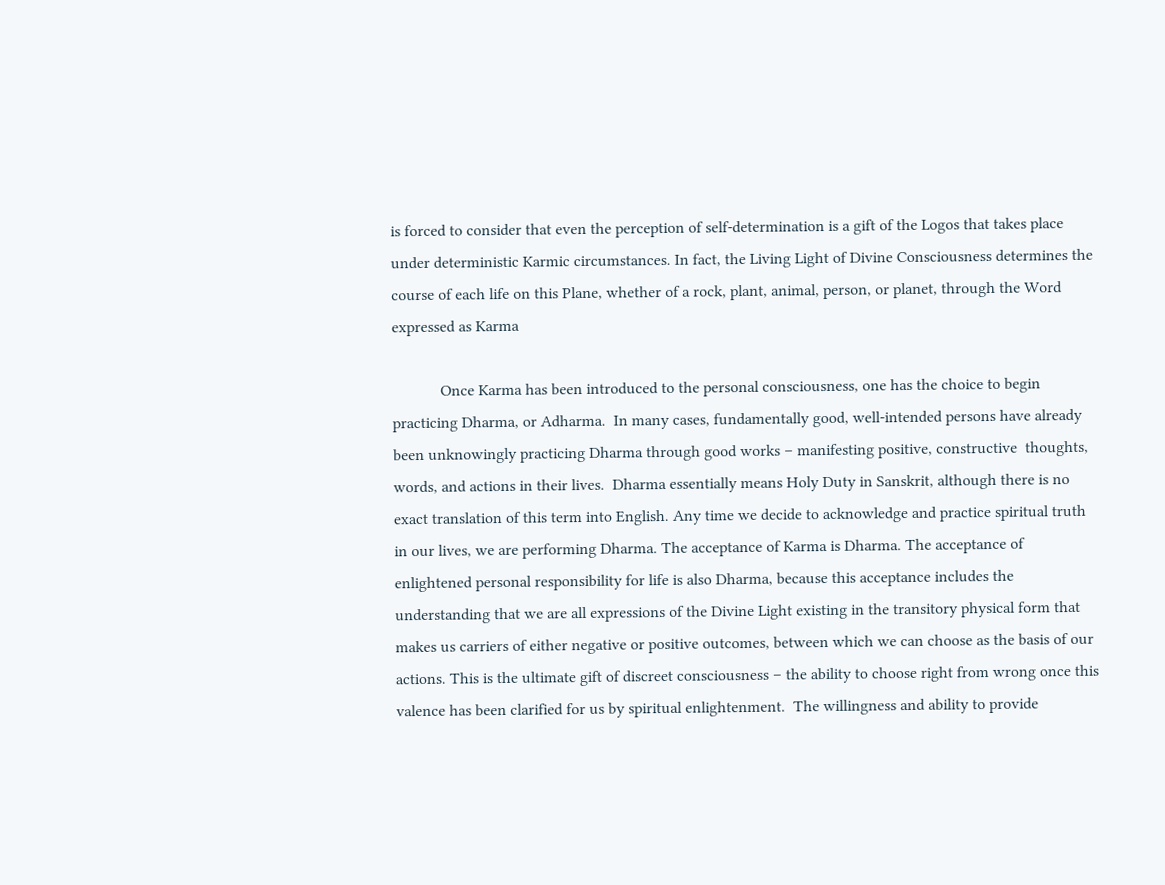is forced to consider that even the perception of self-determination is a gift of the Logos that takes place under deterministic Karmic circumstances. In fact, the Living Light of Divine Consciousness determines the course of each life on this Plane, whether of a rock, plant, animal, person, or planet, through the Word expressed as Karma

            Once Karma has been introduced to the personal consciousness, one has the choice to begin practicing Dharma, or Adharma.  In many cases, fundamentally good, well-intended persons have already been unknowingly practicing Dharma through good works – manifesting positive, constructive  thoughts, words, and actions in their lives.  Dharma essentially means Holy Duty in Sanskrit, although there is no exact translation of this term into English. Any time we decide to acknowledge and practice spiritual truth in our lives, we are performing Dharma. The acceptance of Karma is Dharma. The acceptance of enlightened personal responsibility for life is also Dharma, because this acceptance includes the understanding that we are all expressions of the Divine Light existing in the transitory physical form that makes us carriers of either negative or positive outcomes, between which we can choose as the basis of our actions. This is the ultimate gift of discreet consciousness – the ability to choose right from wrong once this valence has been clarified for us by spiritual enlightenment.  The willingness and ability to provide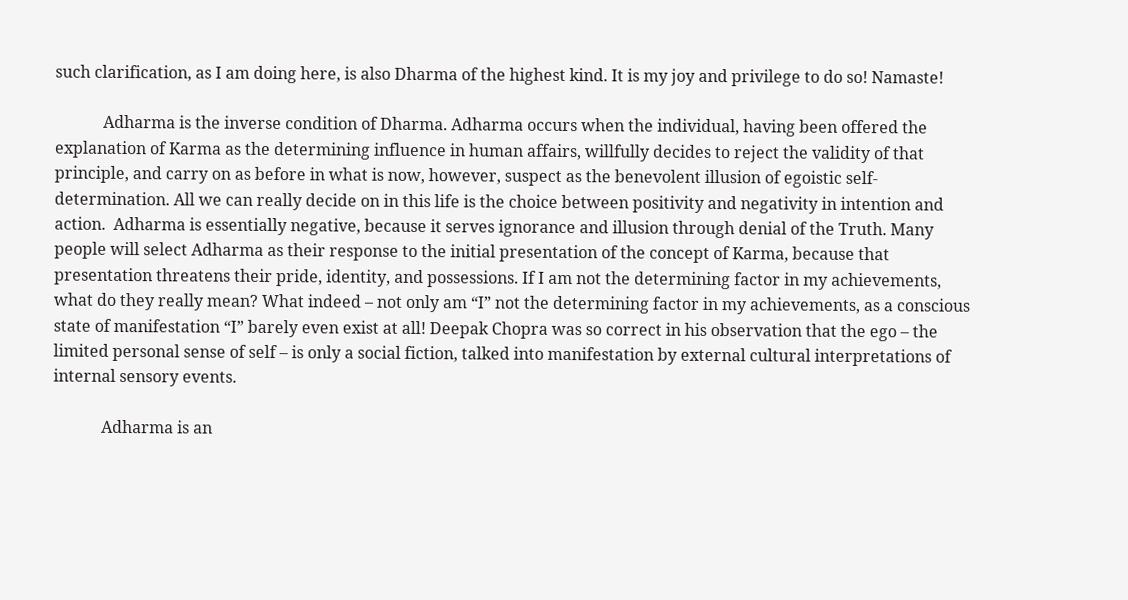such clarification, as I am doing here, is also Dharma of the highest kind. It is my joy and privilege to do so! Namaste!

            Adharma is the inverse condition of Dharma. Adharma occurs when the individual, having been offered the explanation of Karma as the determining influence in human affairs, willfully decides to reject the validity of that principle, and carry on as before in what is now, however, suspect as the benevolent illusion of egoistic self-determination. All we can really decide on in this life is the choice between positivity and negativity in intention and action.  Adharma is essentially negative, because it serves ignorance and illusion through denial of the Truth. Many people will select Adharma as their response to the initial presentation of the concept of Karma, because that presentation threatens their pride, identity, and possessions. If I am not the determining factor in my achievements, what do they really mean? What indeed – not only am “I” not the determining factor in my achievements, as a conscious state of manifestation “I” barely even exist at all! Deepak Chopra was so correct in his observation that the ego – the limited personal sense of self – is only a social fiction, talked into manifestation by external cultural interpretations of internal sensory events.

            Adharma is an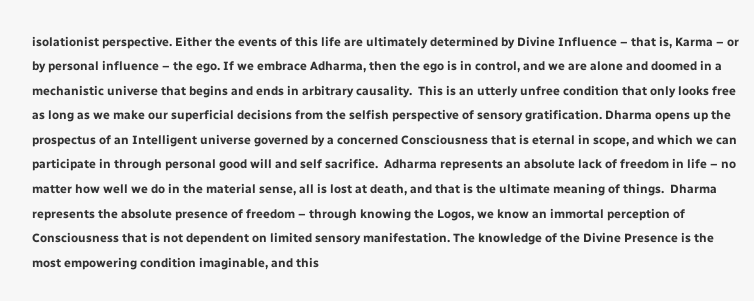isolationist perspective. Either the events of this life are ultimately determined by Divine Influence – that is, Karma – or by personal influence – the ego. If we embrace Adharma, then the ego is in control, and we are alone and doomed in a mechanistic universe that begins and ends in arbitrary causality.  This is an utterly unfree condition that only looks free as long as we make our superficial decisions from the selfish perspective of sensory gratification. Dharma opens up the prospectus of an Intelligent universe governed by a concerned Consciousness that is eternal in scope, and which we can participate in through personal good will and self sacrifice.  Adharma represents an absolute lack of freedom in life – no matter how well we do in the material sense, all is lost at death, and that is the ultimate meaning of things.  Dharma represents the absolute presence of freedom – through knowing the Logos, we know an immortal perception of Consciousness that is not dependent on limited sensory manifestation. The knowledge of the Divine Presence is the most empowering condition imaginable, and this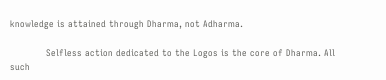knowledge is attained through Dharma, not Adharma.

            Selfless action dedicated to the Logos is the core of Dharma. All such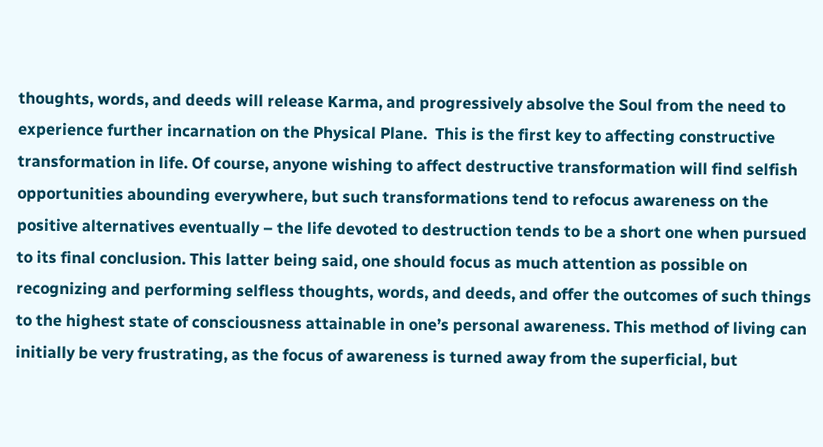thoughts, words, and deeds will release Karma, and progressively absolve the Soul from the need to experience further incarnation on the Physical Plane.  This is the first key to affecting constructive transformation in life. Of course, anyone wishing to affect destructive transformation will find selfish opportunities abounding everywhere, but such transformations tend to refocus awareness on the positive alternatives eventually – the life devoted to destruction tends to be a short one when pursued to its final conclusion. This latter being said, one should focus as much attention as possible on recognizing and performing selfless thoughts, words, and deeds, and offer the outcomes of such things to the highest state of consciousness attainable in one’s personal awareness. This method of living can initially be very frustrating, as the focus of awareness is turned away from the superficial, but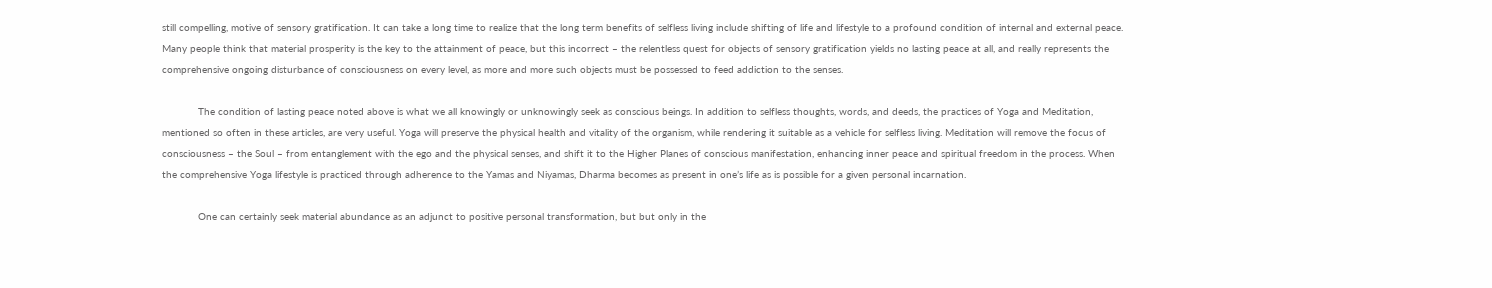still compelling, motive of sensory gratification. It can take a long time to realize that the long term benefits of selfless living include shifting of life and lifestyle to a profound condition of internal and external peace. Many people think that material prosperity is the key to the attainment of peace, but this incorrect – the relentless quest for objects of sensory gratification yields no lasting peace at all, and really represents the comprehensive ongoing disturbance of consciousness on every level, as more and more such objects must be possessed to feed addiction to the senses.

            The condition of lasting peace noted above is what we all knowingly or unknowingly seek as conscious beings. In addition to selfless thoughts, words, and deeds, the practices of Yoga and Meditation, mentioned so often in these articles, are very useful. Yoga will preserve the physical health and vitality of the organism, while rendering it suitable as a vehicle for selfless living. Meditation will remove the focus of consciousness – the Soul – from entanglement with the ego and the physical senses, and shift it to the Higher Planes of conscious manifestation, enhancing inner peace and spiritual freedom in the process. When the comprehensive Yoga lifestyle is practiced through adherence to the Yamas and Niyamas, Dharma becomes as present in one’s life as is possible for a given personal incarnation.

            One can certainly seek material abundance as an adjunct to positive personal transformation, but but only in the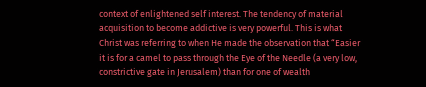context of enlightened self interest. The tendency of material acquisition to become addictive is very powerful. This is what Christ was referring to when He made the observation that “Easier it is for a camel to pass through the Eye of the Needle (a very low, constrictive gate in Jerusalem) than for one of wealth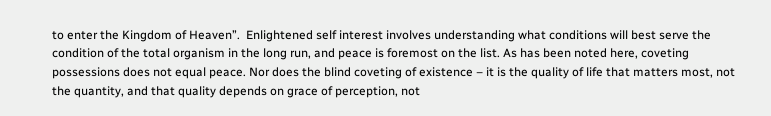to enter the Kingdom of Heaven”.  Enlightened self interest involves understanding what conditions will best serve the condition of the total organism in the long run, and peace is foremost on the list. As has been noted here, coveting possessions does not equal peace. Nor does the blind coveting of existence – it is the quality of life that matters most, not the quantity, and that quality depends on grace of perception, not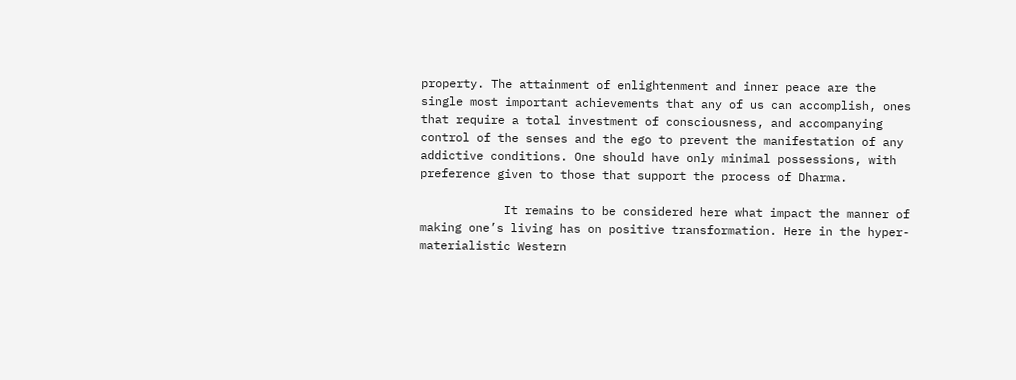property. The attainment of enlightenment and inner peace are the single most important achievements that any of us can accomplish, ones that require a total investment of consciousness, and accompanying control of the senses and the ego to prevent the manifestation of any addictive conditions. One should have only minimal possessions, with preference given to those that support the process of Dharma.

            It remains to be considered here what impact the manner of making one’s living has on positive transformation. Here in the hyper-materialistic Western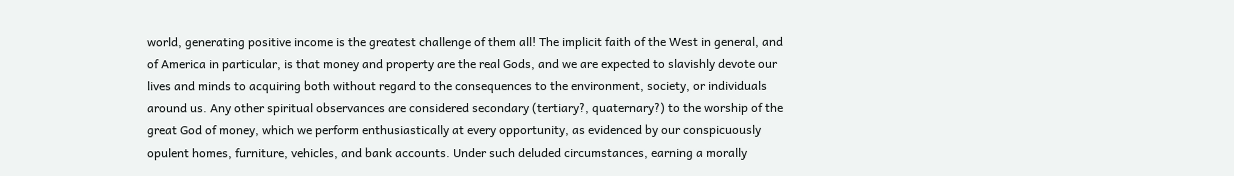world, generating positive income is the greatest challenge of them all! The implicit faith of the West in general, and of America in particular, is that money and property are the real Gods, and we are expected to slavishly devote our lives and minds to acquiring both without regard to the consequences to the environment, society, or individuals around us. Any other spiritual observances are considered secondary (tertiary?, quaternary?) to the worship of the great God of money, which we perform enthusiastically at every opportunity, as evidenced by our conspicuously opulent homes, furniture, vehicles, and bank accounts. Under such deluded circumstances, earning a morally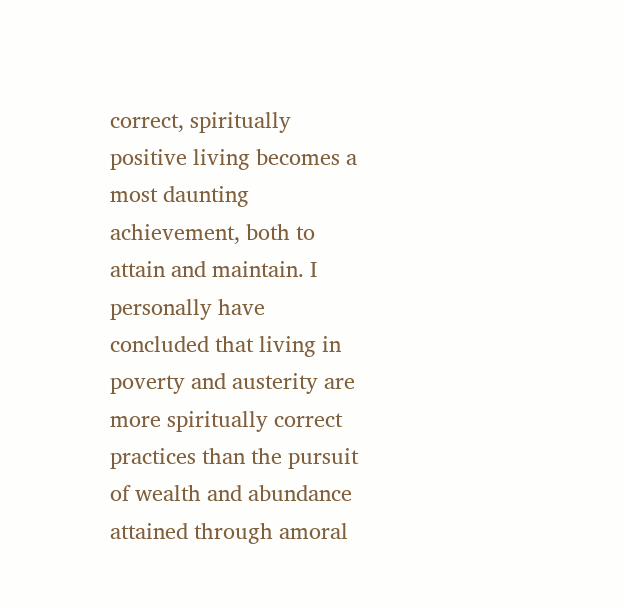correct, spiritually positive living becomes a most daunting achievement, both to attain and maintain. I personally have concluded that living in poverty and austerity are more spiritually correct practices than the pursuit of wealth and abundance attained through amoral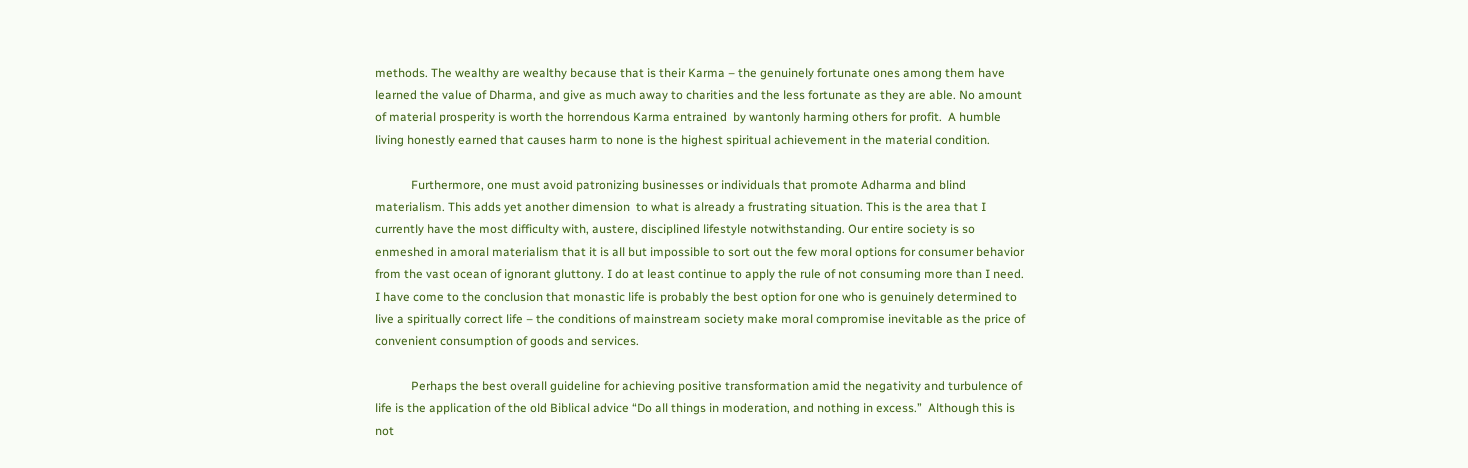methods. The wealthy are wealthy because that is their Karma – the genuinely fortunate ones among them have learned the value of Dharma, and give as much away to charities and the less fortunate as they are able. No amount of material prosperity is worth the horrendous Karma entrained  by wantonly harming others for profit.  A humble living honestly earned that causes harm to none is the highest spiritual achievement in the material condition.

            Furthermore, one must avoid patronizing businesses or individuals that promote Adharma and blind materialism. This adds yet another dimension  to what is already a frustrating situation. This is the area that I currently have the most difficulty with, austere, disciplined lifestyle notwithstanding. Our entire society is so enmeshed in amoral materialism that it is all but impossible to sort out the few moral options for consumer behavior from the vast ocean of ignorant gluttony. I do at least continue to apply the rule of not consuming more than I need. I have come to the conclusion that monastic life is probably the best option for one who is genuinely determined to live a spiritually correct life – the conditions of mainstream society make moral compromise inevitable as the price of convenient consumption of goods and services.

            Perhaps the best overall guideline for achieving positive transformation amid the negativity and turbulence of life is the application of the old Biblical advice “Do all things in moderation, and nothing in excess.”  Although this is not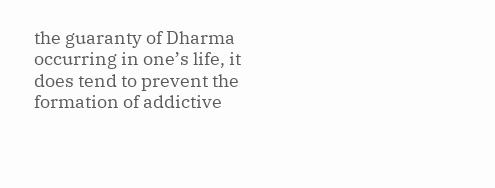the guaranty of Dharma occurring in one’s life, it does tend to prevent the formation of addictive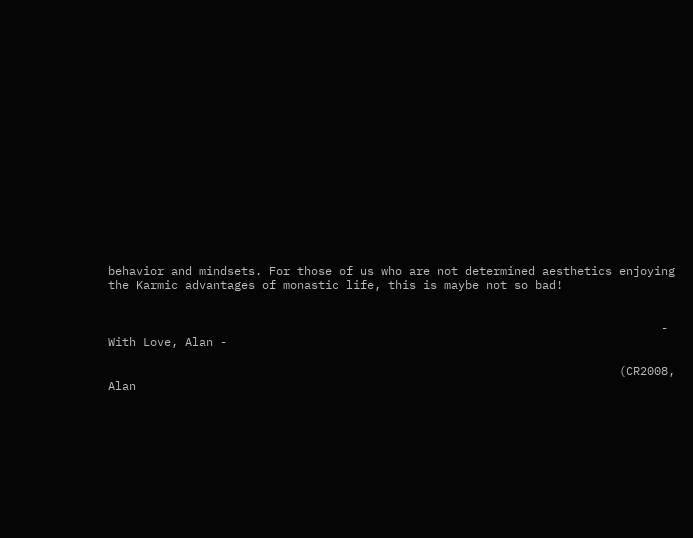behavior and mindsets. For those of us who are not determined aesthetics enjoying the Karmic advantages of monastic life, this is maybe not so bad!


                                                                               - With Love, Alan -

                                                                         (CR2008, Alan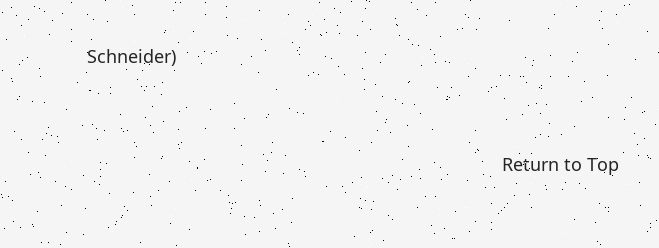Schneider)


                                                                                   Return to Top